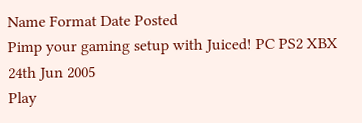Name Format Date Posted
Pimp your gaming setup with Juiced! PC PS2 XBX  24th Jun 2005
Play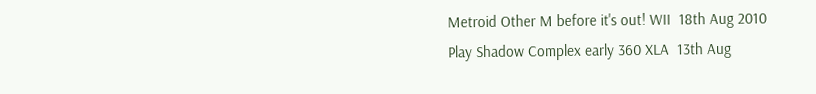Metroid Other M before it's out! WII  18th Aug 2010
Play Shadow Complex early 360 XLA  13th Aug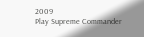2009
Play Supreme Commander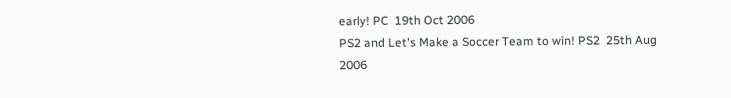early! PC  19th Oct 2006
PS2 and Let's Make a Soccer Team to win! PS2  25th Aug 2006